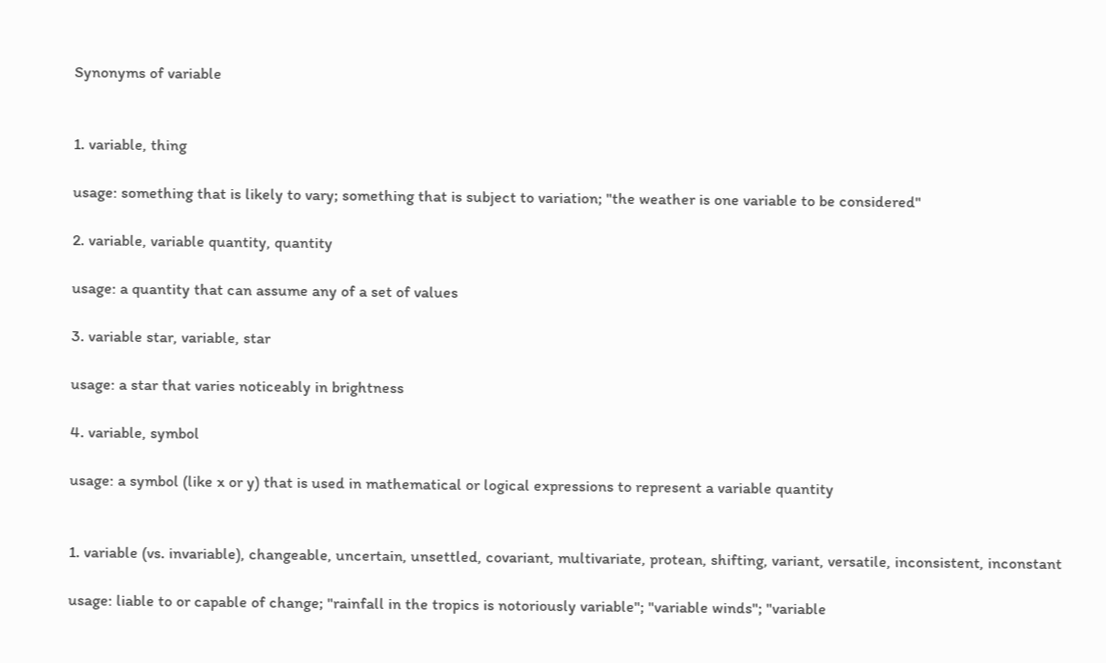Synonyms of variable


1. variable, thing

usage: something that is likely to vary; something that is subject to variation; "the weather is one variable to be considered"

2. variable, variable quantity, quantity

usage: a quantity that can assume any of a set of values

3. variable star, variable, star

usage: a star that varies noticeably in brightness

4. variable, symbol

usage: a symbol (like x or y) that is used in mathematical or logical expressions to represent a variable quantity


1. variable (vs. invariable), changeable, uncertain, unsettled, covariant, multivariate, protean, shifting, variant, versatile, inconsistent, inconstant

usage: liable to or capable of change; "rainfall in the tropics is notoriously variable"; "variable winds"; "variable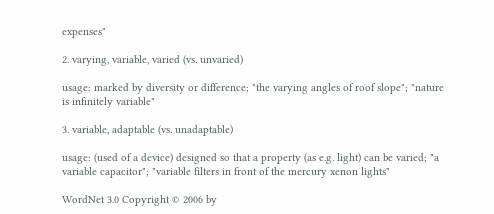expenses"

2. varying, variable, varied (vs. unvaried)

usage: marked by diversity or difference; "the varying angles of roof slope"; "nature is infinitely variable"

3. variable, adaptable (vs. unadaptable)

usage: (used of a device) designed so that a property (as e.g. light) can be varied; "a variable capacitor"; "variable filters in front of the mercury xenon lights"

WordNet 3.0 Copyright © 2006 by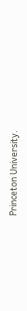Princeton University.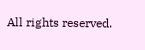All rights reserved.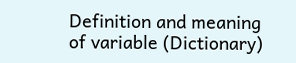Definition and meaning of variable (Dictionary)